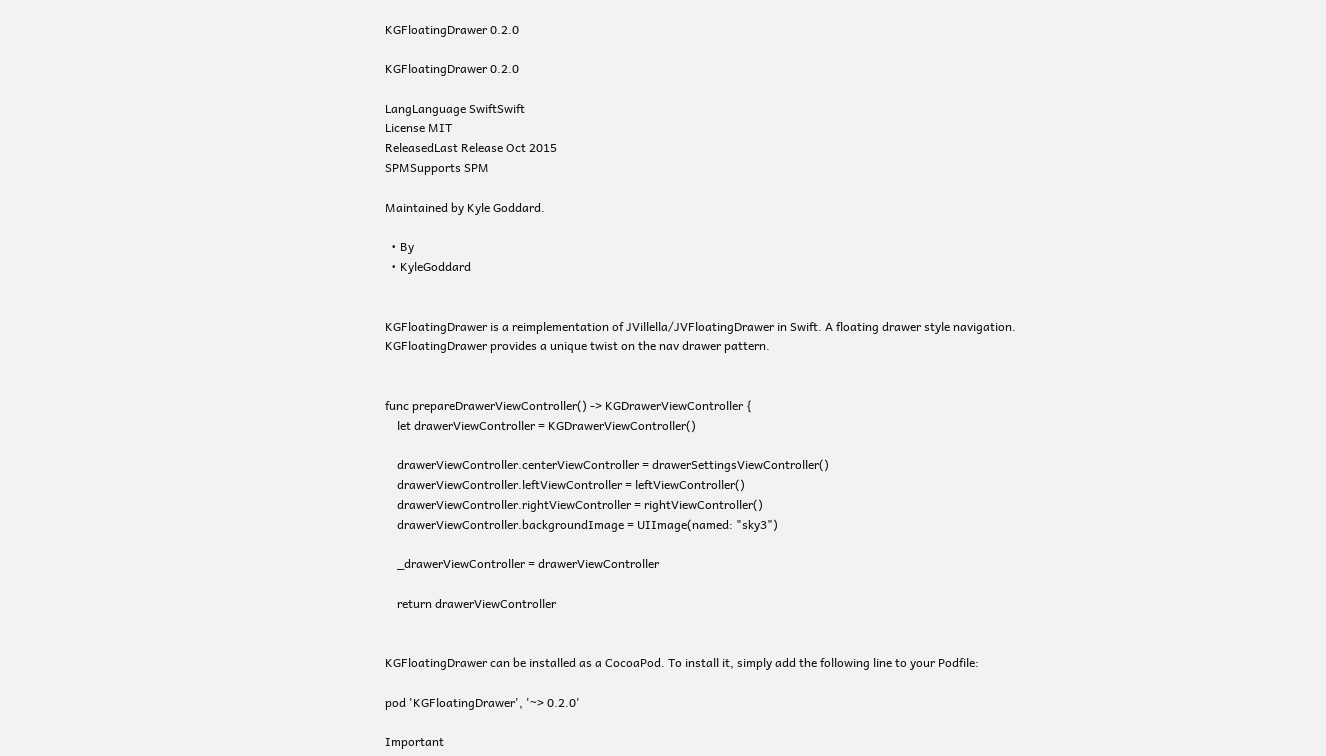KGFloatingDrawer 0.2.0

KGFloatingDrawer 0.2.0

LangLanguage SwiftSwift
License MIT
ReleasedLast Release Oct 2015
SPMSupports SPM

Maintained by Kyle Goddard.

  • By
  • KyleGoddard


KGFloatingDrawer is a reimplementation of JVillella/JVFloatingDrawer in Swift. A floating drawer style navigation. KGFloatingDrawer provides a unique twist on the nav drawer pattern.


func prepareDrawerViewController() -> KGDrawerViewController {
    let drawerViewController = KGDrawerViewController()

    drawerViewController.centerViewController = drawerSettingsViewController()
    drawerViewController.leftViewController = leftViewController()
    drawerViewController.rightViewController = rightViewController()
    drawerViewController.backgroundImage = UIImage(named: "sky3")

    _drawerViewController = drawerViewController

    return drawerViewController


KGFloatingDrawer can be installed as a CocoaPod. To install it, simply add the following line to your Podfile:

pod 'KGFloatingDrawer', '~> 0.2.0'

Important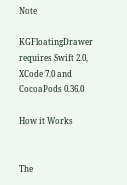Note

KGFloatingDrawer requires Swift 2.0, XCode 7.0 and CocoaPods 0.36.0

How it Works


The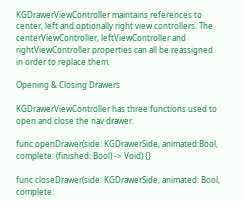KGDrawerViewController maintains references to center, left and optionally right view controllers. The centerViewController, leftViewController and rightViewController properties can all be reassigned in order to replace them.

Opening & Closing Drawers

KGDrawerViewController has three functions used to open and close the nav drawer.

func openDrawer(side: KGDrawerSide, animated:Bool, complete: (finished: Bool) -> Void) {}

func closeDrawer(side: KGDrawerSide, animated: Bool, complete: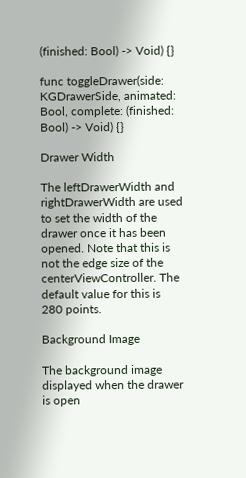(finished: Bool) -> Void) {}

func toggleDrawer(side: KGDrawerSide, animated: Bool, complete: (finished: Bool) -> Void) {}

Drawer Width

The leftDrawerWidth and rightDrawerWidth are used to set the width of the drawer once it has been opened. Note that this is not the edge size of the centerViewController. The default value for this is 280 points.

Background Image

The background image displayed when the drawer is open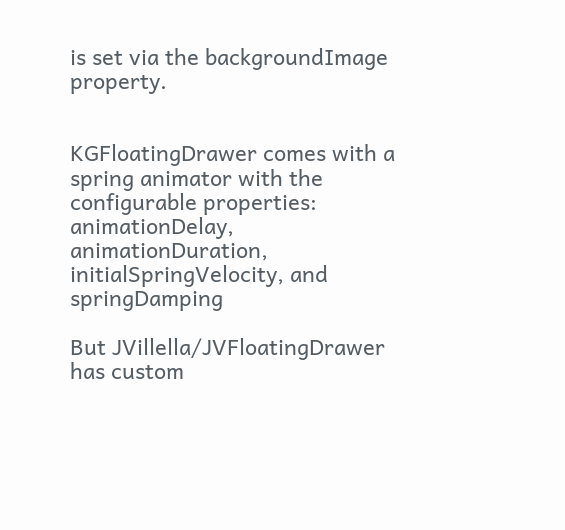is set via the backgroundImage property.


KGFloatingDrawer comes with a spring animator with the configurable properties: animationDelay, animationDuration, initialSpringVelocity, and springDamping

But JVillella/JVFloatingDrawer has custom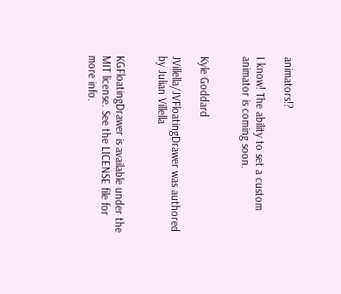animators!?

I know! The ability to set a custom animator is coming soon.


Kyle Goddard

JVillella/JVFloatingDrawer was authored by Julian Villella


KGFloatingDrawer is available under the MIT license. See the LICENSE file for more info.